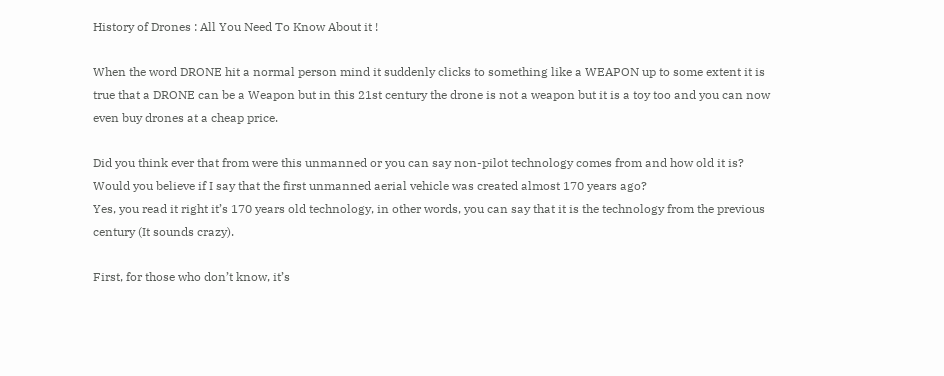History of Drones : All You Need To Know About it !

When the word DRONE hit a normal person mind it suddenly clicks to something like a WEAPON up to some extent it is true that a DRONE can be a Weapon but in this 21st century the drone is not a weapon but it is a toy too and you can now even buy drones at a cheap price.

Did you think ever that from were this unmanned or you can say non-pilot technology comes from and how old it is?
Would you believe if I say that the first unmanned aerial vehicle was created almost 170 years ago?
Yes, you read it right it’s 170 years old technology, in other words, you can say that it is the technology from the previous century (It sounds crazy).

First, for those who don’t know, it’s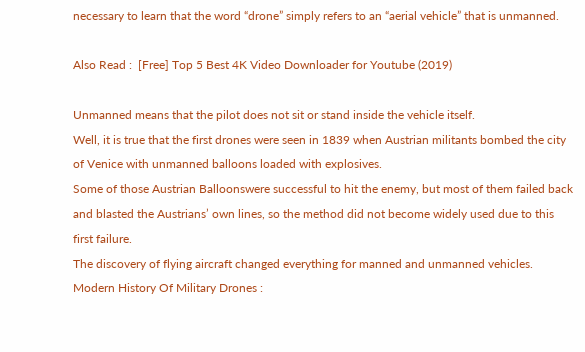necessary to learn that the word “drone” simply refers to an “aerial vehicle” that is unmanned.

Also Read :  [Free] Top 5 Best 4K Video Downloader for Youtube (2019)

Unmanned means that the pilot does not sit or stand inside the vehicle itself.
Well, it is true that the first drones were seen in 1839 when Austrian militants bombed the city of Venice with unmanned balloons loaded with explosives.
Some of those Austrian Balloonswere successful to hit the enemy, but most of them failed back and blasted the Austrians’ own lines, so the method did not become widely used due to this first failure.
The discovery of flying aircraft changed everything for manned and unmanned vehicles.
Modern History Of Military Drones :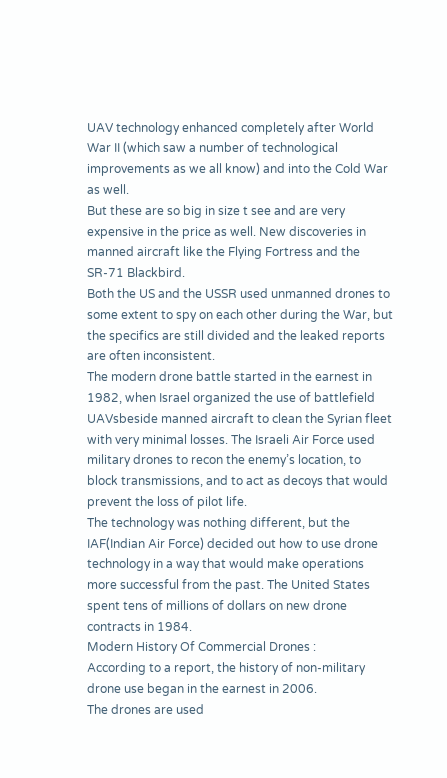UAV technology enhanced completely after World War II (which saw a number of technological improvements as we all know) and into the Cold War as well.
But these are so big in size t see and are very expensive in the price as well. New discoveries in manned aircraft like the Flying Fortress and the SR-71 Blackbird.
Both the US and the USSR used unmanned drones to some extent to spy on each other during the War, but the specifics are still divided and the leaked reports are often inconsistent.
The modern drone battle started in the earnest in 1982, when Israel organized the use of battlefield UAVsbeside manned aircraft to clean the Syrian fleet with very minimal losses. The Israeli Air Force used military drones to recon the enemy’s location, to block transmissions, and to act as decoys that would prevent the loss of pilot life.
The technology was nothing different, but the IAF(Indian Air Force) decided out how to use drone technology in a way that would make operations more successful from the past. The United States spent tens of millions of dollars on new drone contracts in 1984.
Modern History Of Commercial Drones :
According to a report, the history of non-military drone use began in the earnest in 2006.
The drones are used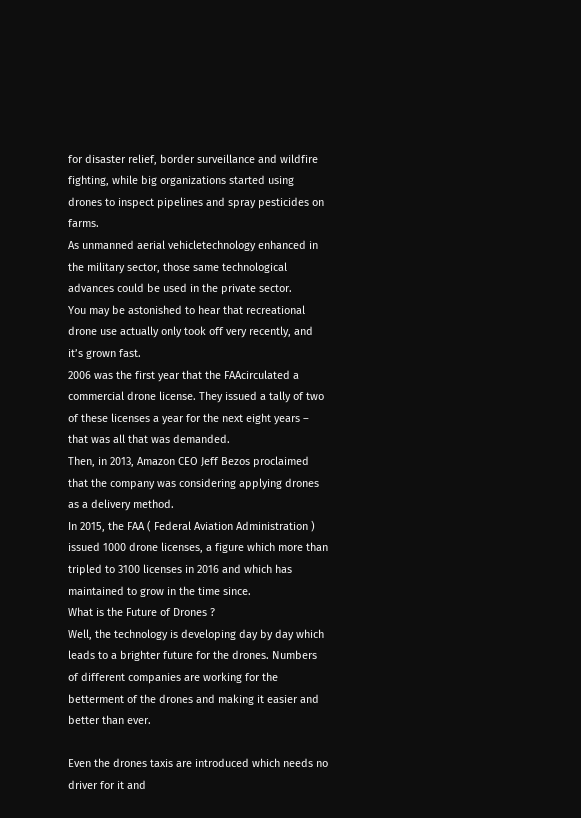for disaster relief, border surveillance and wildfire fighting, while big organizations started using drones to inspect pipelines and spray pesticides on farms.
As unmanned aerial vehicletechnology enhanced in the military sector, those same technological advances could be used in the private sector.
You may be astonished to hear that recreational drone use actually only took off very recently, and it’s grown fast.
2006 was the first year that the FAAcirculated a commercial drone license. They issued a tally of two of these licenses a year for the next eight years – that was all that was demanded.
Then, in 2013, Amazon CEO Jeff Bezos proclaimed that the company was considering applying drones as a delivery method.
In 2015, the FAA ( Federal Aviation Administration ) issued 1000 drone licenses, a figure which more than tripled to 3100 licenses in 2016 and which has maintained to grow in the time since.
What is the Future of Drones ?
Well, the technology is developing day by day which leads to a brighter future for the drones. Numbers of different companies are working for the betterment of the drones and making it easier and better than ever.

Even the drones taxis are introduced which needs no driver for it and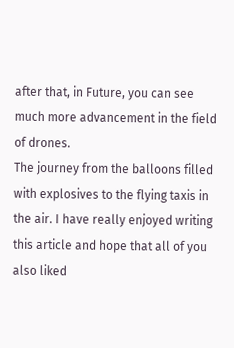after that, in Future, you can see much more advancement in the field of drones.
The journey from the balloons filled with explosives to the flying taxis in the air. I have really enjoyed writing this article and hope that all of you also liked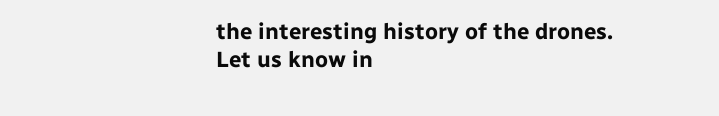the interesting history of the drones.
Let us know in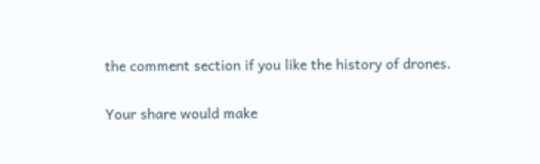the comment section if you like the history of drones.

Your share would make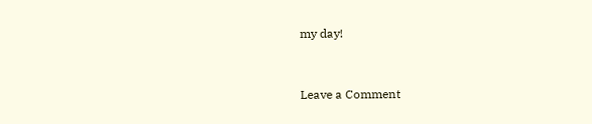my day!


Leave a Comment